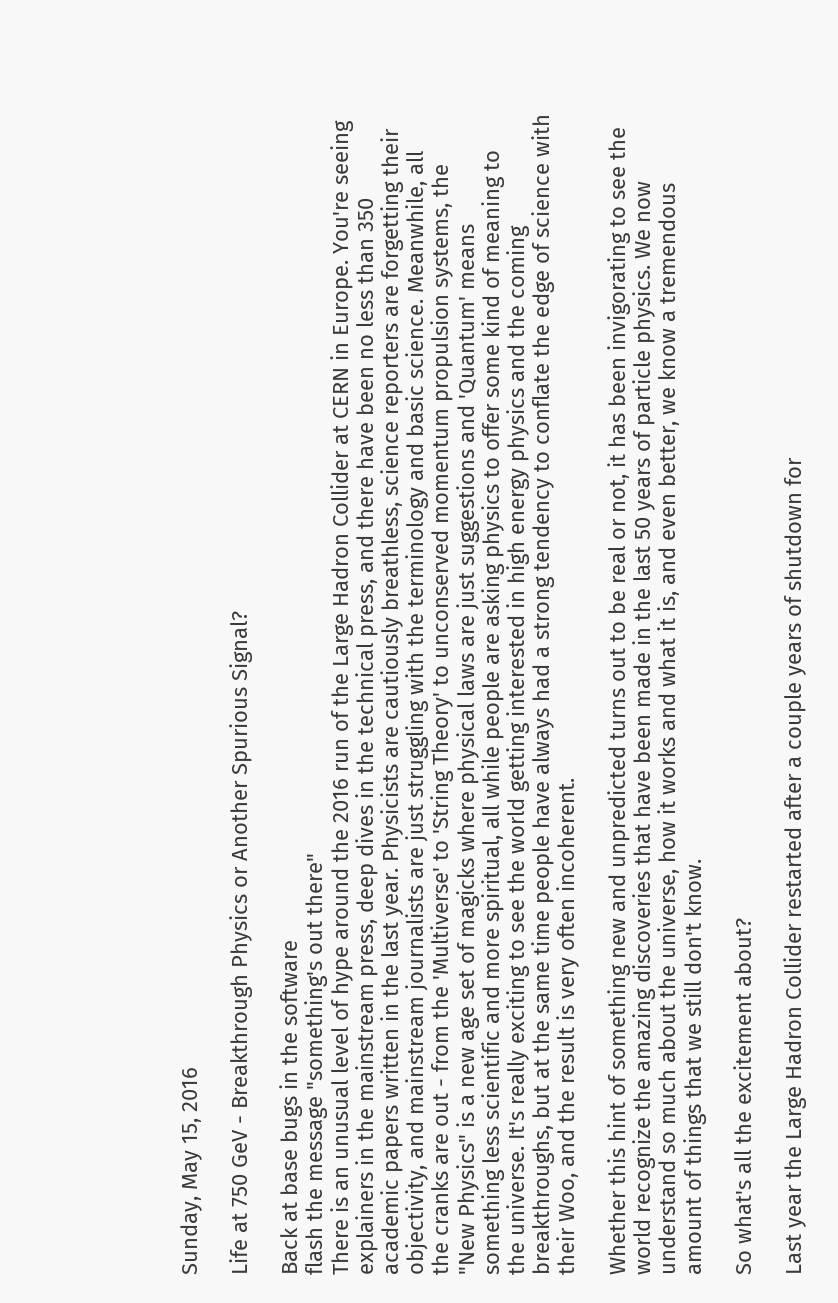Sunday, May 15, 2016

Life at 750 GeV - Breakthrough Physics or Another Spurious Signal?

Back at base bugs in the software
flash the message "something's out there"
There is an unusual level of hype around the 2016 run of the Large Hadron Collider at CERN in Europe. You're seeing explainers in the mainstream press, deep dives in the technical press, and there have been no less than 350 academic papers written in the last year. Physicists are cautiously breathless, science reporters are forgetting their objectivity, and mainstream journalists are just struggling with the terminology and basic science. Meanwhile, all the cranks are out - from the 'Multiverse' to 'String Theory' to unconserved momentum propulsion systems, the "New Physics" is a new age set of magicks where physical laws are just suggestions and 'Quantum' means something less scientific and more spiritual, all while people are asking physics to offer some kind of meaning to the universe. It's really exciting to see the world getting interested in high energy physics and the coming breakthroughs, but at the same time people have always had a strong tendency to conflate the edge of science with their Woo, and the result is very often incoherent.

Whether this hint of something new and unpredicted turns out to be real or not, it has been invigorating to see the world recognize the amazing discoveries that have been made in the last 50 years of particle physics. We now understand so much about the universe, how it works and what it is, and even better, we know a tremendous amount of things that we still don't know.

So what's all the excitement about?

Last year the Large Hadron Collider restarted after a couple years of shutdown for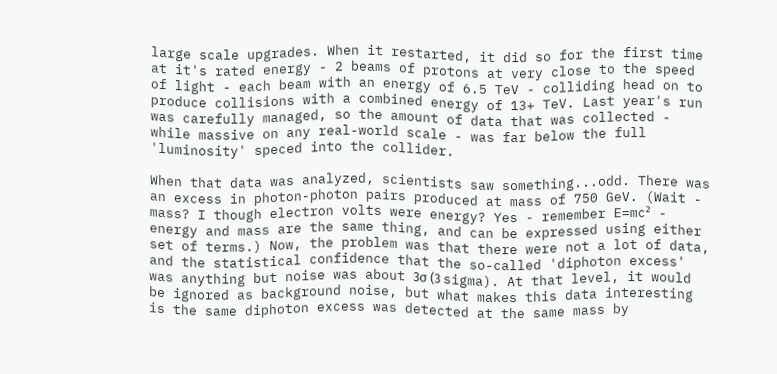large scale upgrades. When it restarted, it did so for the first time at it's rated energy - 2 beams of protons at very close to the speed of light - each beam with an energy of 6.5 TeV - colliding head on to produce collisions with a combined energy of 13+ TeV. Last year's run was carefully managed, so the amount of data that was collected - while massive on any real-world scale - was far below the full 'luminosity' speced into the collider.

When that data was analyzed, scientists saw something...odd. There was an excess in photon-photon pairs produced at mass of 750 GeV. (Wait - mass? I though electron volts were energy? Yes - remember E=mc² - energy and mass are the same thing, and can be expressed using either set of terms.) Now, the problem was that there were not a lot of data, and the statistical confidence that the so-called 'diphoton excess' was anything but noise was about 3σ (3 sigma). At that level, it would be ignored as background noise, but what makes this data interesting is the same diphoton excess was detected at the same mass by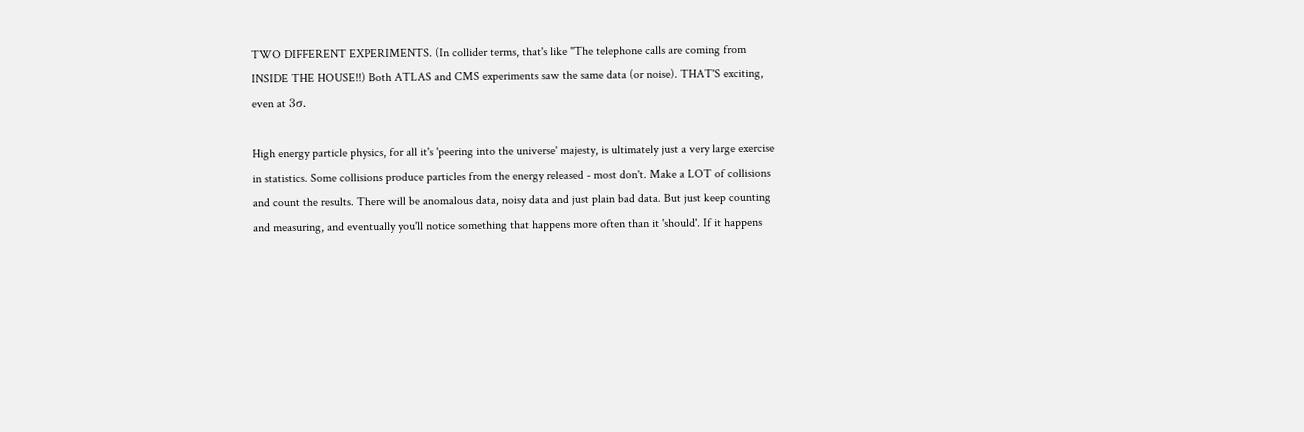TWO DIFFERENT EXPERIMENTS. (In collider terms, that's like "The telephone calls are coming from INSIDE THE HOUSE!!) Both ATLAS and CMS experiments saw the same data (or noise). THAT'S exciting, even at 3σ.

High energy particle physics, for all it's 'peering into the universe' majesty, is ultimately just a very large exercise in statistics. Some collisions produce particles from the energy released - most don't. Make a LOT of collisions and count the results. There will be anomalous data, noisy data and just plain bad data. But just keep counting and measuring, and eventually you'll notice something that happens more often than it 'should'. If it happens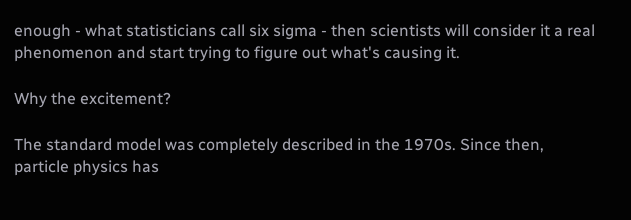enough - what statisticians call six sigma - then scientists will consider it a real phenomenon and start trying to figure out what's causing it.

Why the excitement?

The standard model was completely described in the 1970s. Since then, particle physics has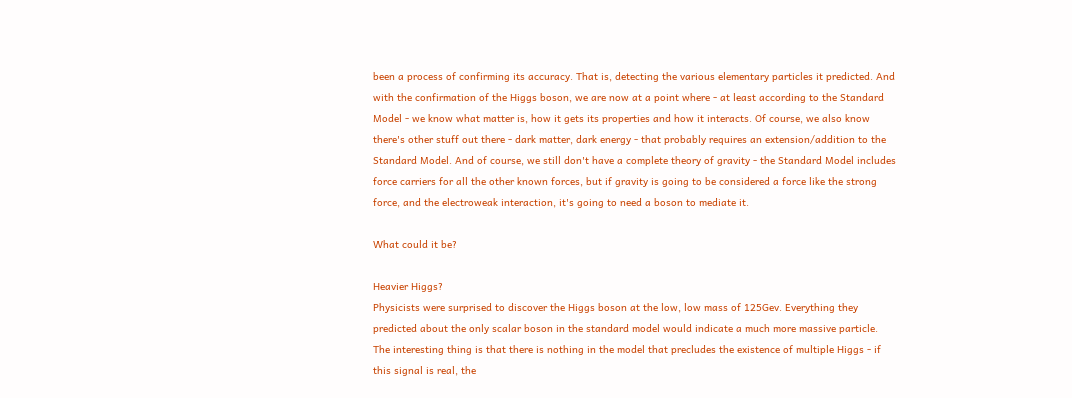been a process of confirming its accuracy. That is, detecting the various elementary particles it predicted. And with the confirmation of the Higgs boson, we are now at a point where - at least according to the Standard Model - we know what matter is, how it gets its properties and how it interacts. Of course, we also know there's other stuff out there - dark matter, dark energy - that probably requires an extension/addition to the Standard Model. And of course, we still don't have a complete theory of gravity - the Standard Model includes force carriers for all the other known forces, but if gravity is going to be considered a force like the strong force, and the electroweak interaction, it's going to need a boson to mediate it.

What could it be?

Heavier Higgs?
Physicists were surprised to discover the Higgs boson at the low, low mass of 125Gev. Everything they predicted about the only scalar boson in the standard model would indicate a much more massive particle. The interesting thing is that there is nothing in the model that precludes the existence of multiple Higgs - if this signal is real, the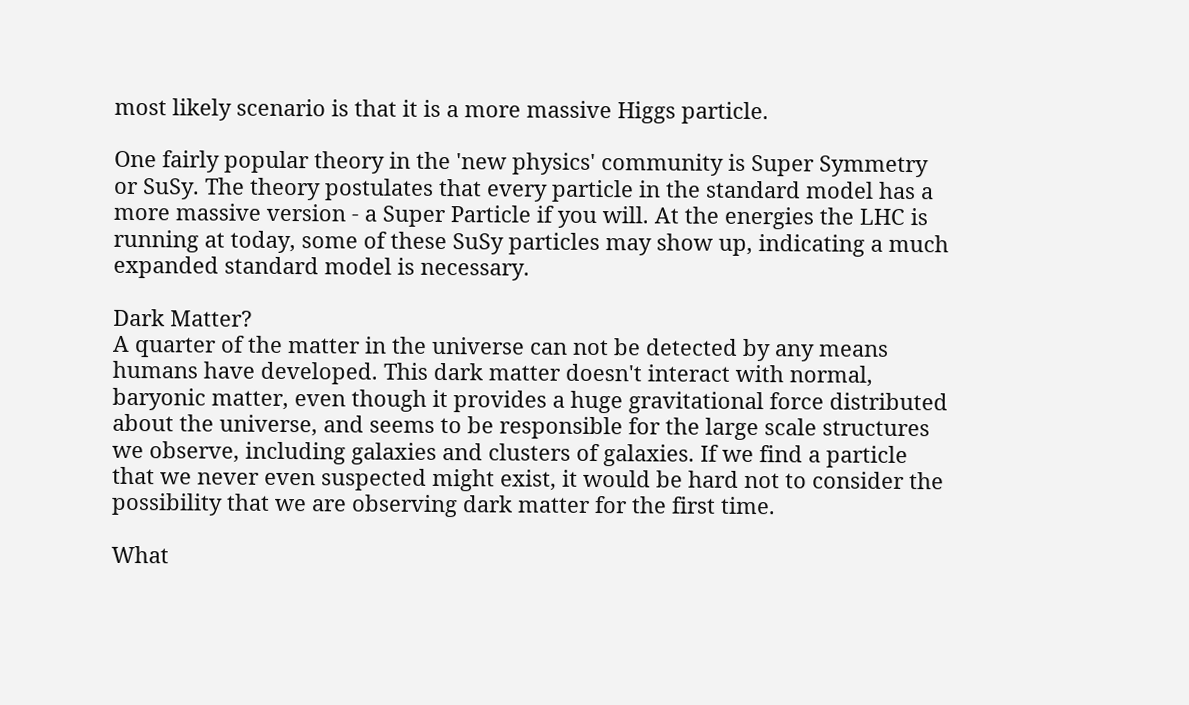most likely scenario is that it is a more massive Higgs particle.

One fairly popular theory in the 'new physics' community is Super Symmetry or SuSy. The theory postulates that every particle in the standard model has a more massive version - a Super Particle if you will. At the energies the LHC is running at today, some of these SuSy particles may show up, indicating a much expanded standard model is necessary.

Dark Matter?
A quarter of the matter in the universe can not be detected by any means humans have developed. This dark matter doesn't interact with normal, baryonic matter, even though it provides a huge gravitational force distributed about the universe, and seems to be responsible for the large scale structures we observe, including galaxies and clusters of galaxies. If we find a particle that we never even suspected might exist, it would be hard not to consider the possibility that we are observing dark matter for the first time.

What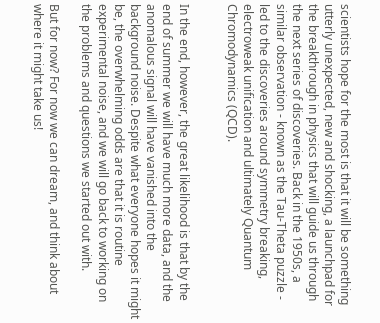scientists hope for the most is that it will be something utterly unexpected, new and shocking, a launchpad for the breakthrough in physics that will guide us through the next series of discoveries. Back in the 1950s, a similar observation - known as the Tau-Theta puzzle - led to the discoveries around symmetry breaking, electroweak unification and ultimately Quantum Chromodynamics (QCD).


In the end, however, the great likelihood is that by the end of summer we will have much more data, and the anomalous signal will have vanished into the background noise. Despite what everyone hopes it might be, the overwhelming odds are that it is routine experimental noise, and we will go back to working on the problems and questions we started out with.

But for now? For now we can dream, and think about where it might take us!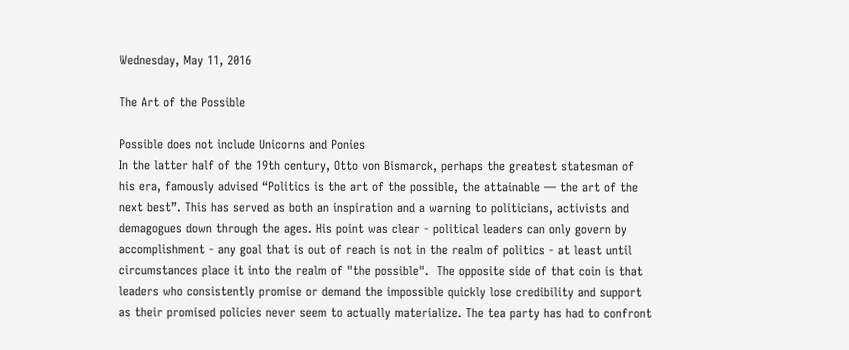Wednesday, May 11, 2016

The Art of the Possible

Possible does not include Unicorns and Ponies
In the latter half of the 19th century, Otto von Bismarck, perhaps the greatest statesman of his era, famously advised “Politics is the art of the possible, the attainable — the art of the next best”. This has served as both an inspiration and a warning to politicians, activists and demagogues down through the ages. His point was clear - political leaders can only govern by accomplishment - any goal that is out of reach is not in the realm of politics - at least until circumstances place it into the realm of "the possible".  The opposite side of that coin is that leaders who consistently promise or demand the impossible quickly lose credibility and support as their promised policies never seem to actually materialize. The tea party has had to confront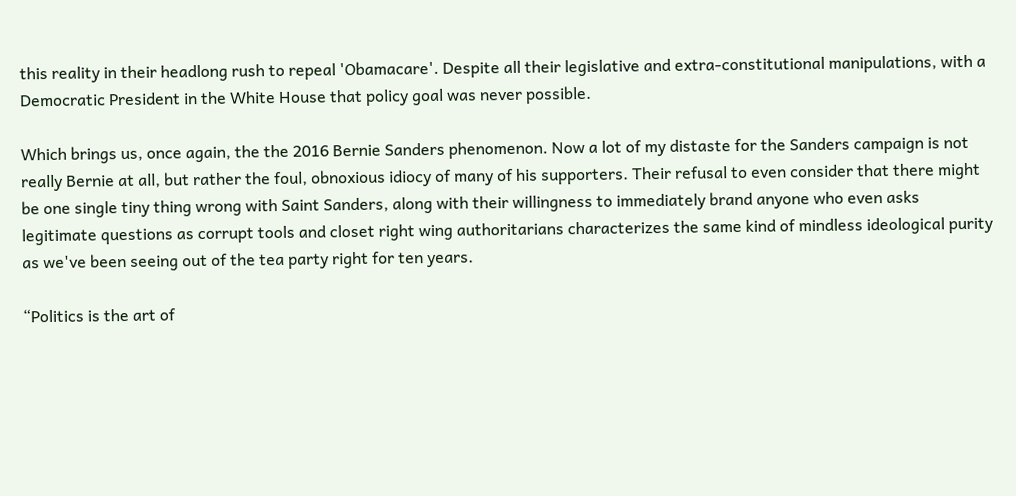this reality in their headlong rush to repeal 'Obamacare'. Despite all their legislative and extra-constitutional manipulations, with a Democratic President in the White House that policy goal was never possible.

Which brings us, once again, the the 2016 Bernie Sanders phenomenon. Now a lot of my distaste for the Sanders campaign is not really Bernie at all, but rather the foul, obnoxious idiocy of many of his supporters. Their refusal to even consider that there might be one single tiny thing wrong with Saint Sanders, along with their willingness to immediately brand anyone who even asks legitimate questions as corrupt tools and closet right wing authoritarians characterizes the same kind of mindless ideological purity as we've been seeing out of the tea party right for ten years.

“Politics is the art of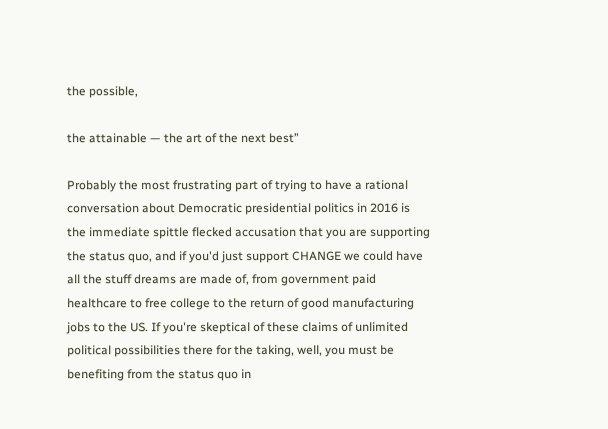the possible,

the attainable — the art of the next best”

Probably the most frustrating part of trying to have a rational conversation about Democratic presidential politics in 2016 is the immediate spittle flecked accusation that you are supporting the status quo, and if you'd just support CHANGE we could have all the stuff dreams are made of, from government paid healthcare to free college to the return of good manufacturing jobs to the US. If you're skeptical of these claims of unlimited political possibilities there for the taking, well, you must be benefiting from the status quo in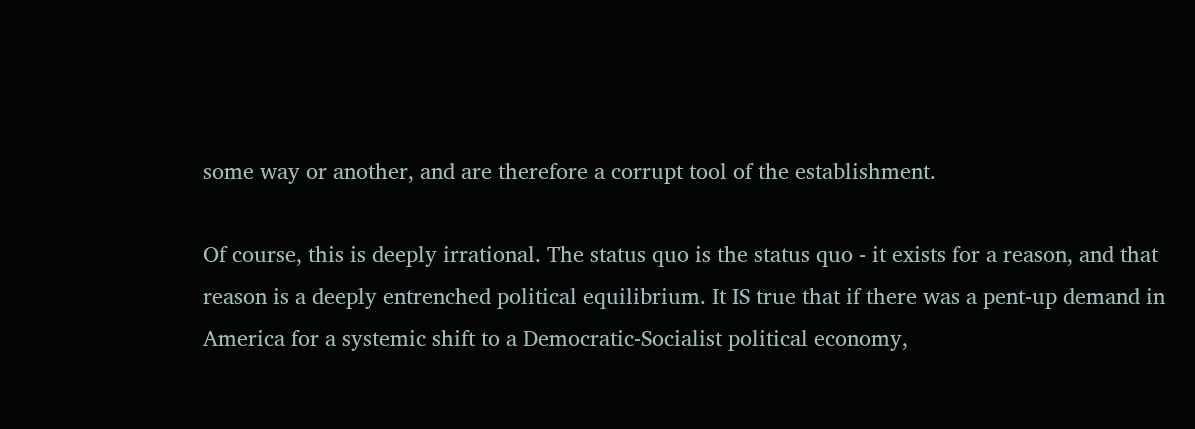some way or another, and are therefore a corrupt tool of the establishment.

Of course, this is deeply irrational. The status quo is the status quo - it exists for a reason, and that reason is a deeply entrenched political equilibrium. It IS true that if there was a pent-up demand in America for a systemic shift to a Democratic-Socialist political economy,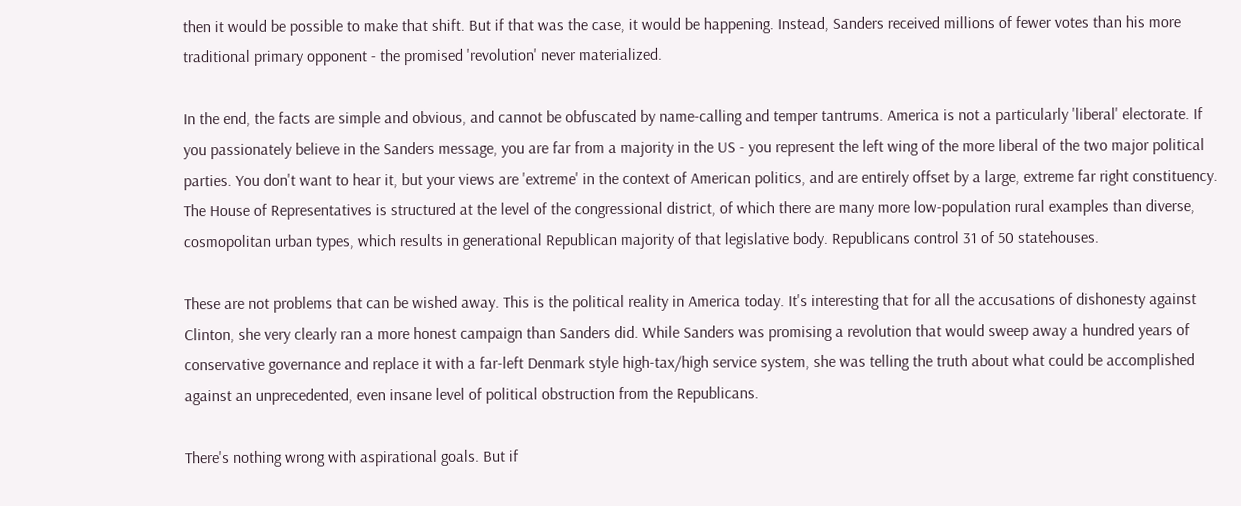then it would be possible to make that shift. But if that was the case, it would be happening. Instead, Sanders received millions of fewer votes than his more traditional primary opponent - the promised 'revolution' never materialized.

In the end, the facts are simple and obvious, and cannot be obfuscated by name-calling and temper tantrums. America is not a particularly 'liberal' electorate. If you passionately believe in the Sanders message, you are far from a majority in the US - you represent the left wing of the more liberal of the two major political parties. You don't want to hear it, but your views are 'extreme' in the context of American politics, and are entirely offset by a large, extreme far right constituency. The House of Representatives is structured at the level of the congressional district, of which there are many more low-population rural examples than diverse, cosmopolitan urban types, which results in generational Republican majority of that legislative body. Republicans control 31 of 50 statehouses.

These are not problems that can be wished away. This is the political reality in America today. It's interesting that for all the accusations of dishonesty against Clinton, she very clearly ran a more honest campaign than Sanders did. While Sanders was promising a revolution that would sweep away a hundred years of conservative governance and replace it with a far-left Denmark style high-tax/high service system, she was telling the truth about what could be accomplished against an unprecedented, even insane level of political obstruction from the Republicans.

There's nothing wrong with aspirational goals. But if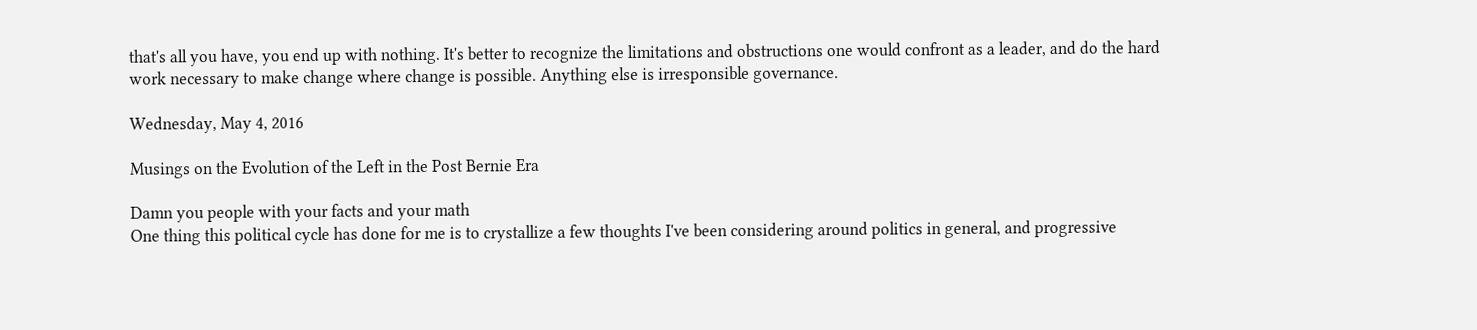that's all you have, you end up with nothing. It's better to recognize the limitations and obstructions one would confront as a leader, and do the hard work necessary to make change where change is possible. Anything else is irresponsible governance.

Wednesday, May 4, 2016

Musings on the Evolution of the Left in the Post Bernie Era

Damn you people with your facts and your math
One thing this political cycle has done for me is to crystallize a few thoughts I've been considering around politics in general, and progressive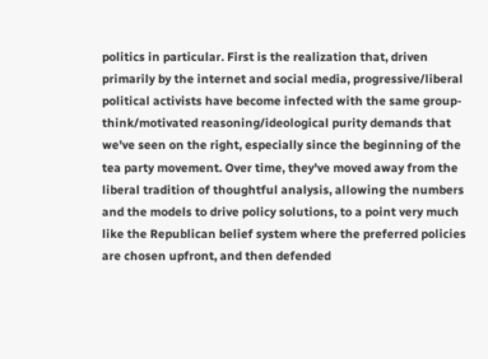politics in particular. First is the realization that, driven primarily by the internet and social media, progressive/liberal political activists have become infected with the same group-think/motivated reasoning/ideological purity demands that we've seen on the right, especially since the beginning of the tea party movement. Over time, they've moved away from the liberal tradition of thoughtful analysis, allowing the numbers and the models to drive policy solutions, to a point very much like the Republican belief system where the preferred policies are chosen upfront, and then defended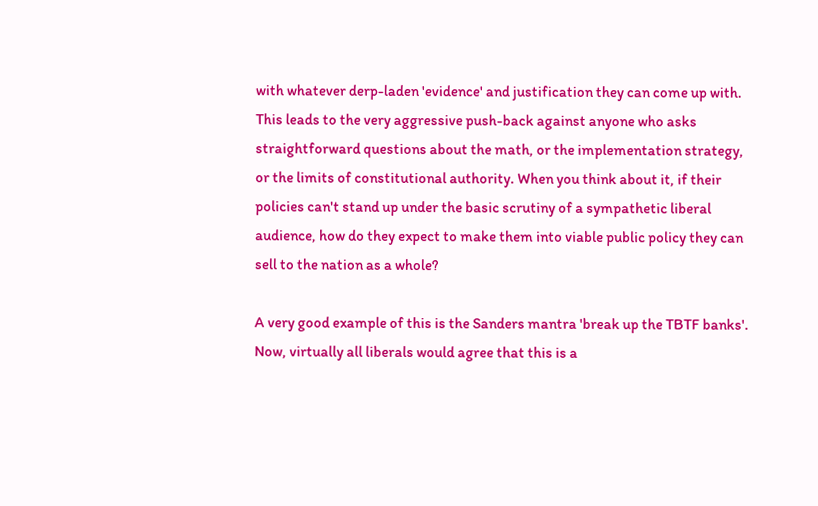with whatever derp-laden 'evidence' and justification they can come up with. This leads to the very aggressive push-back against anyone who asks straightforward questions about the math, or the implementation strategy, or the limits of constitutional authority. When you think about it, if their policies can't stand up under the basic scrutiny of a sympathetic liberal audience, how do they expect to make them into viable public policy they can sell to the nation as a whole?

A very good example of this is the Sanders mantra 'break up the TBTF banks'. Now, virtually all liberals would agree that this is a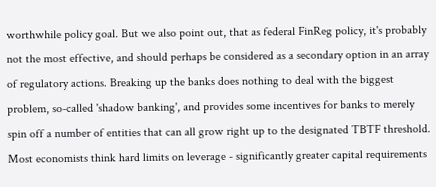worthwhile policy goal. But we also point out, that as federal FinReg policy, it's probably not the most effective, and should perhaps be considered as a secondary option in an array of regulatory actions. Breaking up the banks does nothing to deal with the biggest problem, so-called 'shadow banking', and provides some incentives for banks to merely spin off a number of entities that can all grow right up to the designated TBTF threshold. Most economists think hard limits on leverage - significantly greater capital requirements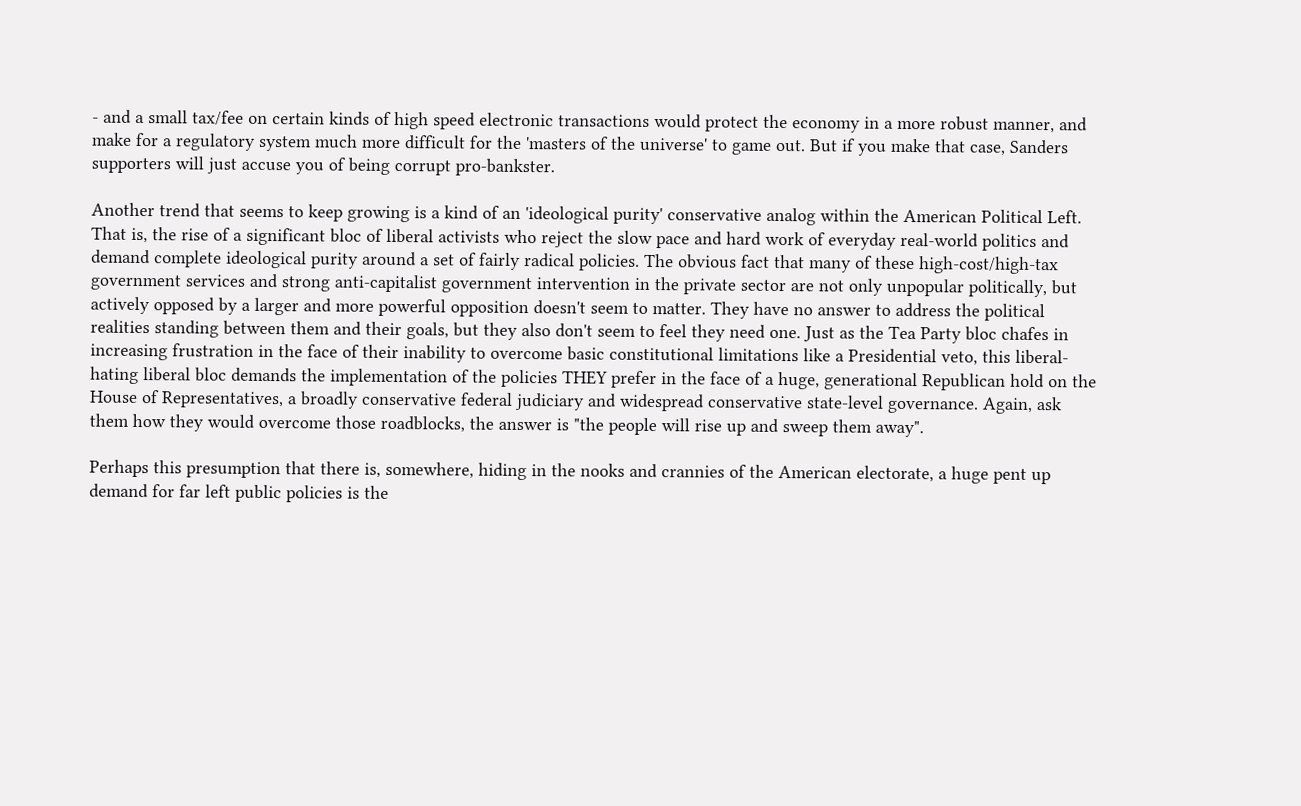- and a small tax/fee on certain kinds of high speed electronic transactions would protect the economy in a more robust manner, and make for a regulatory system much more difficult for the 'masters of the universe' to game out. But if you make that case, Sanders supporters will just accuse you of being corrupt pro-bankster.

Another trend that seems to keep growing is a kind of an 'ideological purity' conservative analog within the American Political Left. That is, the rise of a significant bloc of liberal activists who reject the slow pace and hard work of everyday real-world politics and demand complete ideological purity around a set of fairly radical policies. The obvious fact that many of these high-cost/high-tax government services and strong anti-capitalist government intervention in the private sector are not only unpopular politically, but actively opposed by a larger and more powerful opposition doesn't seem to matter. They have no answer to address the political realities standing between them and their goals, but they also don't seem to feel they need one. Just as the Tea Party bloc chafes in increasing frustration in the face of their inability to overcome basic constitutional limitations like a Presidential veto, this liberal-hating liberal bloc demands the implementation of the policies THEY prefer in the face of a huge, generational Republican hold on the House of Representatives, a broadly conservative federal judiciary and widespread conservative state-level governance. Again, ask them how they would overcome those roadblocks, the answer is "the people will rise up and sweep them away".

Perhaps this presumption that there is, somewhere, hiding in the nooks and crannies of the American electorate, a huge pent up demand for far left public policies is the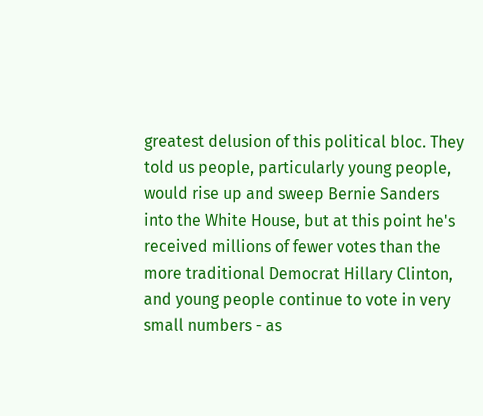greatest delusion of this political bloc. They told us people, particularly young people, would rise up and sweep Bernie Sanders into the White House, but at this point he's received millions of fewer votes than the more traditional Democrat Hillary Clinton, and young people continue to vote in very small numbers - as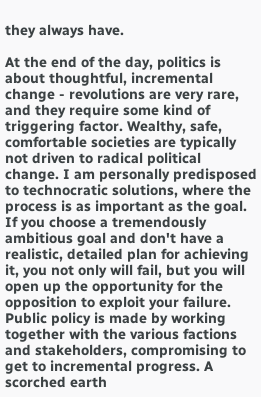they always have.

At the end of the day, politics is about thoughtful, incremental change - revolutions are very rare, and they require some kind of triggering factor. Wealthy, safe, comfortable societies are typically not driven to radical political change. I am personally predisposed to technocratic solutions, where the process is as important as the goal. If you choose a tremendously ambitious goal and don't have a realistic, detailed plan for achieving it, you not only will fail, but you will open up the opportunity for the opposition to exploit your failure. Public policy is made by working together with the various factions and stakeholders, compromising to get to incremental progress. A scorched earth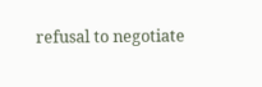refusal to negotiate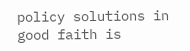policy solutions in good faith is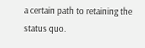a certain path to retaining the status quo.